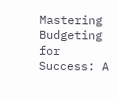Mastering Budgeting for Success: A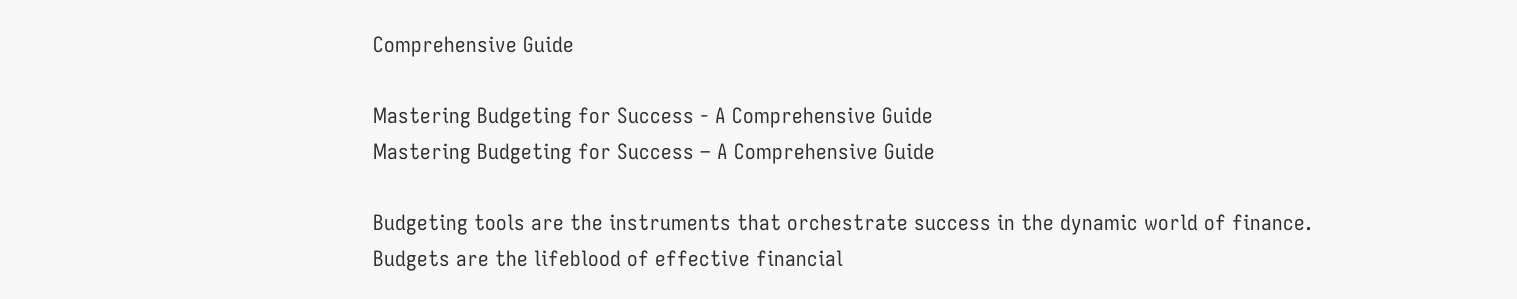Comprehensive Guide

Mastering Budgeting for Success - A Comprehensive Guide
Mastering Budgeting for Success – A Comprehensive Guide

Budgeting tools are the instruments that orchestrate success in the dynamic world of finance. Budgets are the lifeblood of effective financial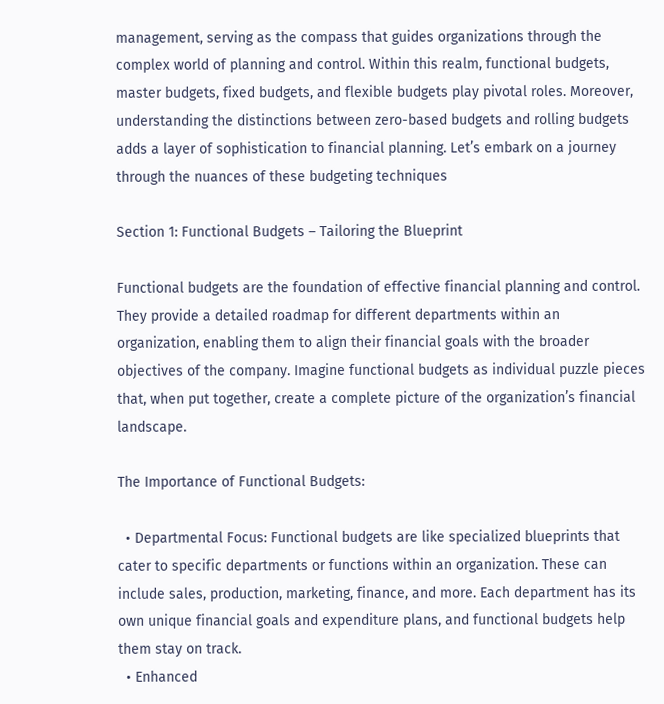management, serving as the compass that guides organizations through the complex world of planning and control. Within this realm, functional budgets, master budgets, fixed budgets, and flexible budgets play pivotal roles. Moreover, understanding the distinctions between zero-based budgets and rolling budgets adds a layer of sophistication to financial planning. Let’s embark on a journey through the nuances of these budgeting techniques

Section 1: Functional Budgets – Tailoring the Blueprint

Functional budgets are the foundation of effective financial planning and control. They provide a detailed roadmap for different departments within an organization, enabling them to align their financial goals with the broader objectives of the company. Imagine functional budgets as individual puzzle pieces that, when put together, create a complete picture of the organization’s financial landscape.

The Importance of Functional Budgets:

  • Departmental Focus: Functional budgets are like specialized blueprints that cater to specific departments or functions within an organization. These can include sales, production, marketing, finance, and more. Each department has its own unique financial goals and expenditure plans, and functional budgets help them stay on track.
  • Enhanced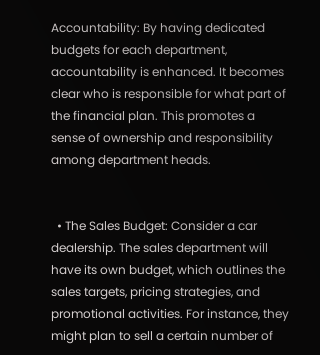Accountability: By having dedicated budgets for each department, accountability is enhanced. It becomes clear who is responsible for what part of the financial plan. This promotes a sense of ownership and responsibility among department heads.


  • The Sales Budget: Consider a car dealership. The sales department will have its own budget, which outlines the sales targets, pricing strategies, and promotional activities. For instance, they might plan to sell a certain number of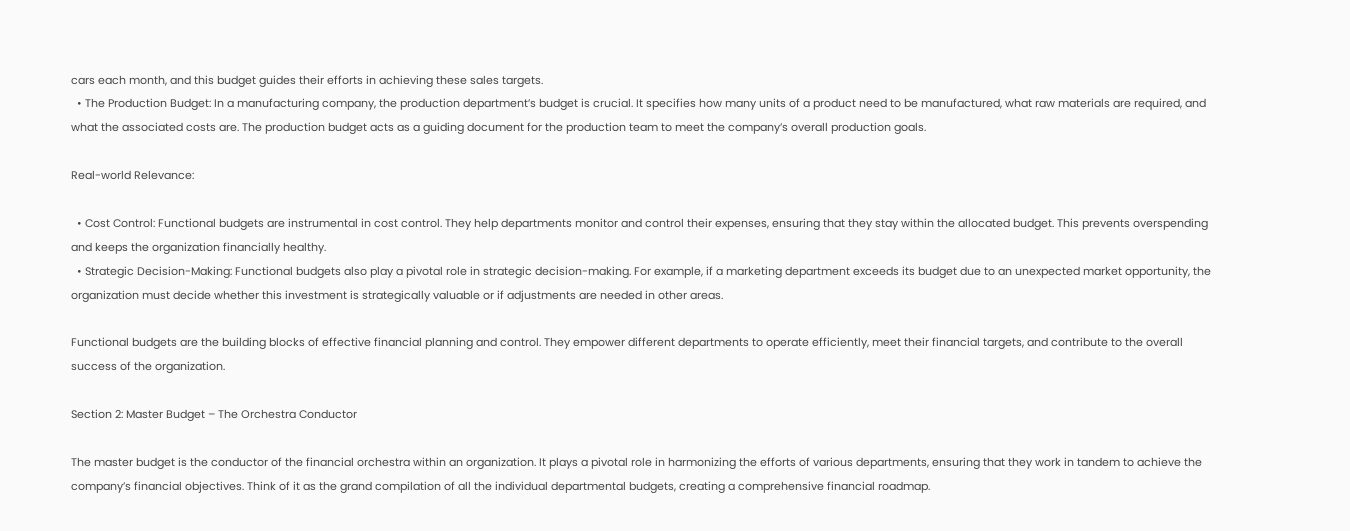cars each month, and this budget guides their efforts in achieving these sales targets.
  • The Production Budget: In a manufacturing company, the production department’s budget is crucial. It specifies how many units of a product need to be manufactured, what raw materials are required, and what the associated costs are. The production budget acts as a guiding document for the production team to meet the company’s overall production goals.

Real-world Relevance:

  • Cost Control: Functional budgets are instrumental in cost control. They help departments monitor and control their expenses, ensuring that they stay within the allocated budget. This prevents overspending and keeps the organization financially healthy.
  • Strategic Decision-Making: Functional budgets also play a pivotal role in strategic decision-making. For example, if a marketing department exceeds its budget due to an unexpected market opportunity, the organization must decide whether this investment is strategically valuable or if adjustments are needed in other areas.

Functional budgets are the building blocks of effective financial planning and control. They empower different departments to operate efficiently, meet their financial targets, and contribute to the overall success of the organization.

Section 2: Master Budget – The Orchestra Conductor

The master budget is the conductor of the financial orchestra within an organization. It plays a pivotal role in harmonizing the efforts of various departments, ensuring that they work in tandem to achieve the company’s financial objectives. Think of it as the grand compilation of all the individual departmental budgets, creating a comprehensive financial roadmap.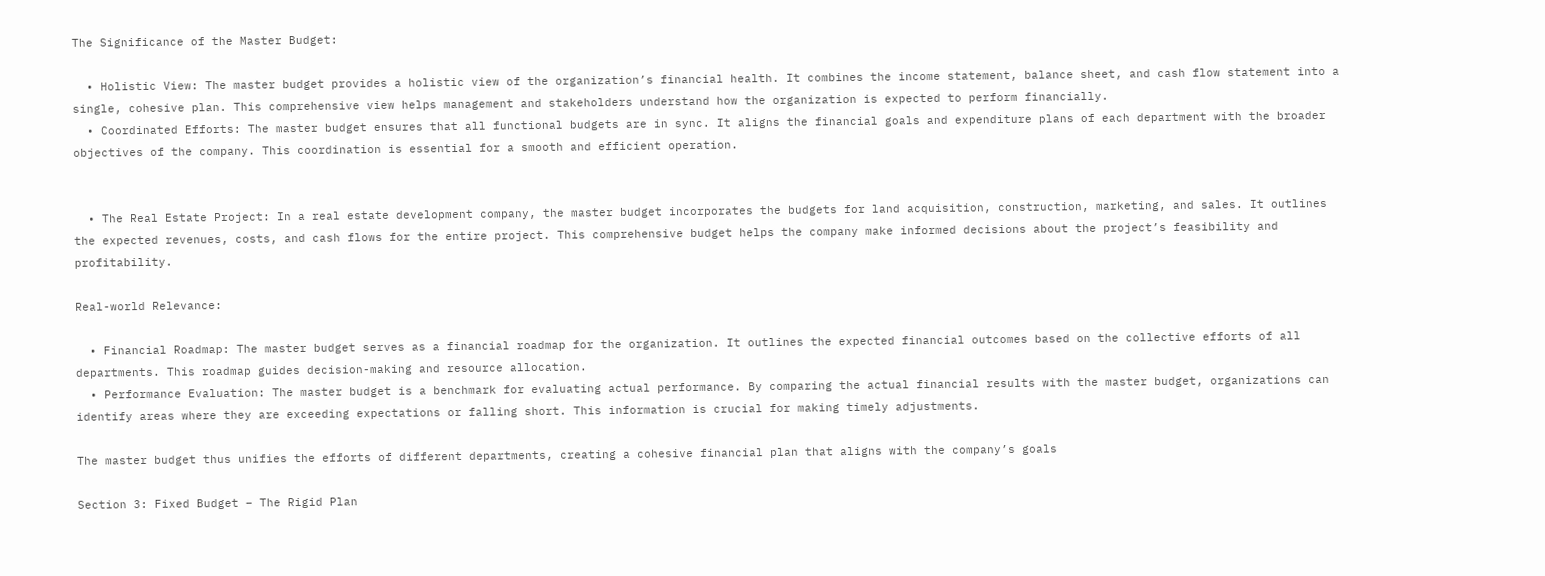The Significance of the Master Budget:

  • Holistic View: The master budget provides a holistic view of the organization’s financial health. It combines the income statement, balance sheet, and cash flow statement into a single, cohesive plan. This comprehensive view helps management and stakeholders understand how the organization is expected to perform financially.
  • Coordinated Efforts: The master budget ensures that all functional budgets are in sync. It aligns the financial goals and expenditure plans of each department with the broader objectives of the company. This coordination is essential for a smooth and efficient operation.


  • The Real Estate Project: In a real estate development company, the master budget incorporates the budgets for land acquisition, construction, marketing, and sales. It outlines the expected revenues, costs, and cash flows for the entire project. This comprehensive budget helps the company make informed decisions about the project’s feasibility and profitability.

Real-world Relevance:

  • Financial Roadmap: The master budget serves as a financial roadmap for the organization. It outlines the expected financial outcomes based on the collective efforts of all departments. This roadmap guides decision-making and resource allocation.
  • Performance Evaluation: The master budget is a benchmark for evaluating actual performance. By comparing the actual financial results with the master budget, organizations can identify areas where they are exceeding expectations or falling short. This information is crucial for making timely adjustments.

The master budget thus unifies the efforts of different departments, creating a cohesive financial plan that aligns with the company’s goals

Section 3: Fixed Budget – The Rigid Plan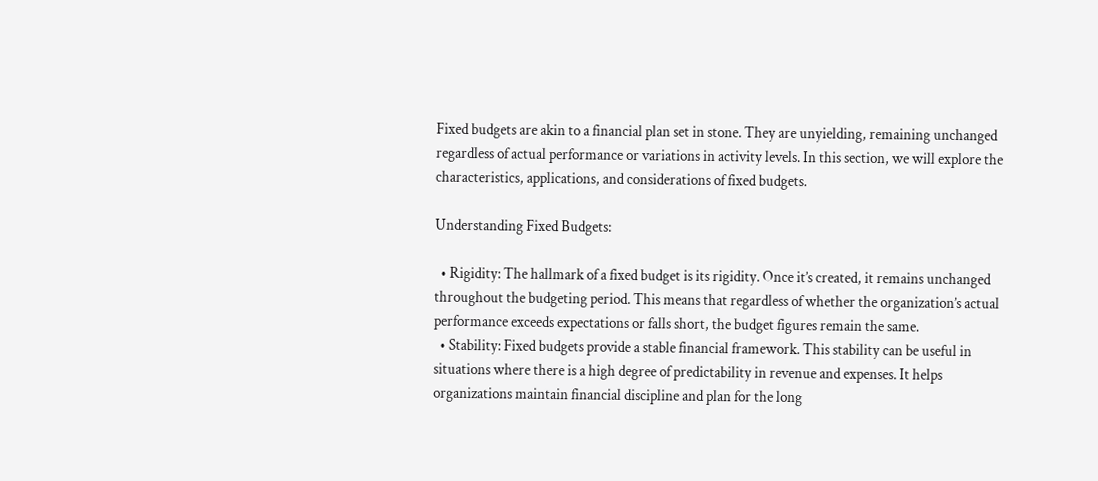Fixed budgets are akin to a financial plan set in stone. They are unyielding, remaining unchanged regardless of actual performance or variations in activity levels. In this section, we will explore the characteristics, applications, and considerations of fixed budgets.

Understanding Fixed Budgets:

  • Rigidity: The hallmark of a fixed budget is its rigidity. Once it’s created, it remains unchanged throughout the budgeting period. This means that regardless of whether the organization’s actual performance exceeds expectations or falls short, the budget figures remain the same.
  • Stability: Fixed budgets provide a stable financial framework. This stability can be useful in situations where there is a high degree of predictability in revenue and expenses. It helps organizations maintain financial discipline and plan for the long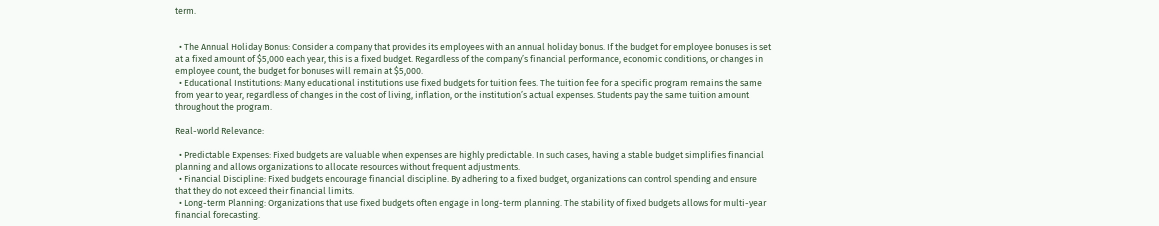term.


  • The Annual Holiday Bonus: Consider a company that provides its employees with an annual holiday bonus. If the budget for employee bonuses is set at a fixed amount of $5,000 each year, this is a fixed budget. Regardless of the company’s financial performance, economic conditions, or changes in employee count, the budget for bonuses will remain at $5,000.
  • Educational Institutions: Many educational institutions use fixed budgets for tuition fees. The tuition fee for a specific program remains the same from year to year, regardless of changes in the cost of living, inflation, or the institution’s actual expenses. Students pay the same tuition amount throughout the program.

Real-world Relevance:

  • Predictable Expenses: Fixed budgets are valuable when expenses are highly predictable. In such cases, having a stable budget simplifies financial planning and allows organizations to allocate resources without frequent adjustments.
  • Financial Discipline: Fixed budgets encourage financial discipline. By adhering to a fixed budget, organizations can control spending and ensure that they do not exceed their financial limits.
  • Long-term Planning: Organizations that use fixed budgets often engage in long-term planning. The stability of fixed budgets allows for multi-year financial forecasting.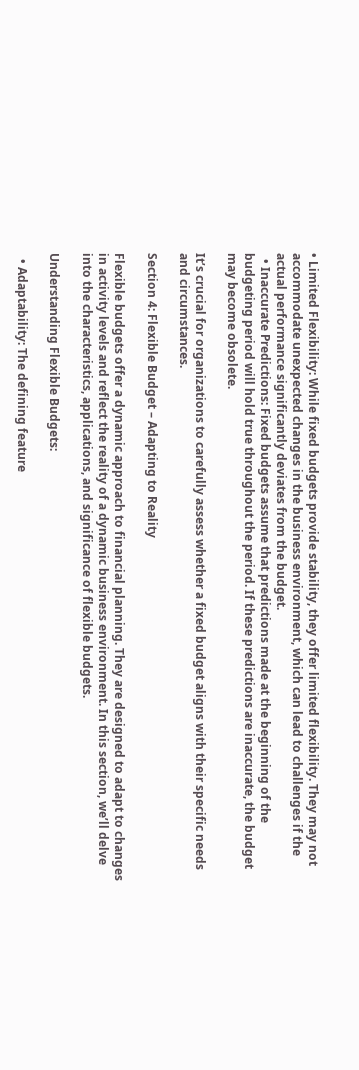• Limited Flexibility: While fixed budgets provide stability, they offer limited flexibility. They may not accommodate unexpected changes in the business environment, which can lead to challenges if the actual performance significantly deviates from the budget.
  • Inaccurate Predictions: Fixed budgets assume that predictions made at the beginning of the budgeting period will hold true throughout the period. If these predictions are inaccurate, the budget may become obsolete.

It’s crucial for organizations to carefully assess whether a fixed budget aligns with their specific needs and circumstances.

Section 4: Flexible Budget – Adapting to Reality

Flexible budgets offer a dynamic approach to financial planning. They are designed to adapt to changes in activity levels and reflect the reality of a dynamic business environment. In this section, we’ll delve into the characteristics, applications, and significance of flexible budgets.

Understanding Flexible Budgets:

  • Adaptability: The defining feature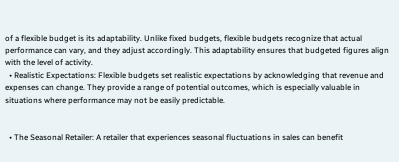of a flexible budget is its adaptability. Unlike fixed budgets, flexible budgets recognize that actual performance can vary, and they adjust accordingly. This adaptability ensures that budgeted figures align with the level of activity.
  • Realistic Expectations: Flexible budgets set realistic expectations by acknowledging that revenue and expenses can change. They provide a range of potential outcomes, which is especially valuable in situations where performance may not be easily predictable.


  • The Seasonal Retailer: A retailer that experiences seasonal fluctuations in sales can benefit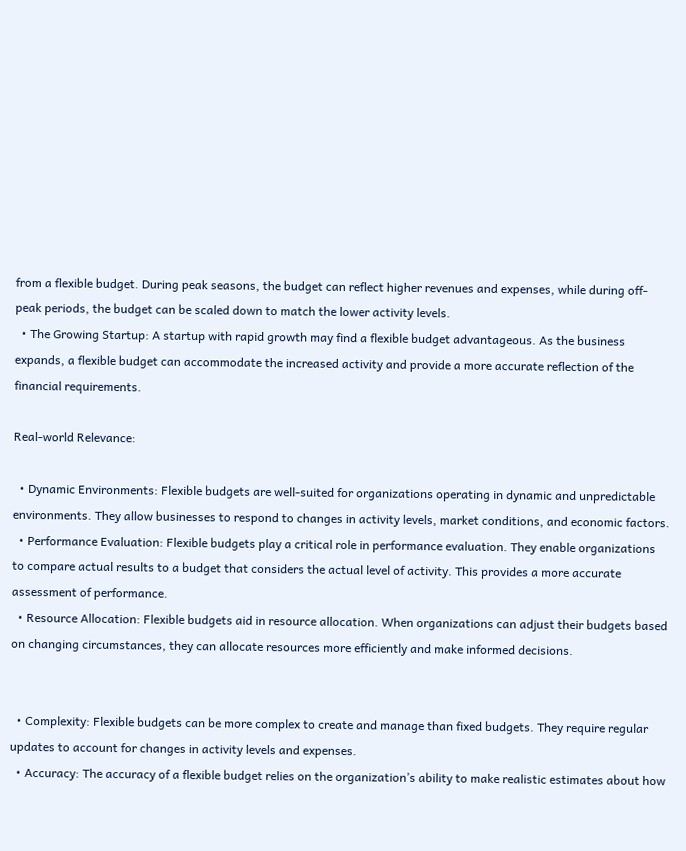from a flexible budget. During peak seasons, the budget can reflect higher revenues and expenses, while during off-peak periods, the budget can be scaled down to match the lower activity levels.
  • The Growing Startup: A startup with rapid growth may find a flexible budget advantageous. As the business expands, a flexible budget can accommodate the increased activity and provide a more accurate reflection of the financial requirements.

Real-world Relevance:

  • Dynamic Environments: Flexible budgets are well-suited for organizations operating in dynamic and unpredictable environments. They allow businesses to respond to changes in activity levels, market conditions, and economic factors.
  • Performance Evaluation: Flexible budgets play a critical role in performance evaluation. They enable organizations to compare actual results to a budget that considers the actual level of activity. This provides a more accurate assessment of performance.
  • Resource Allocation: Flexible budgets aid in resource allocation. When organizations can adjust their budgets based on changing circumstances, they can allocate resources more efficiently and make informed decisions.


  • Complexity: Flexible budgets can be more complex to create and manage than fixed budgets. They require regular updates to account for changes in activity levels and expenses.
  • Accuracy: The accuracy of a flexible budget relies on the organization’s ability to make realistic estimates about how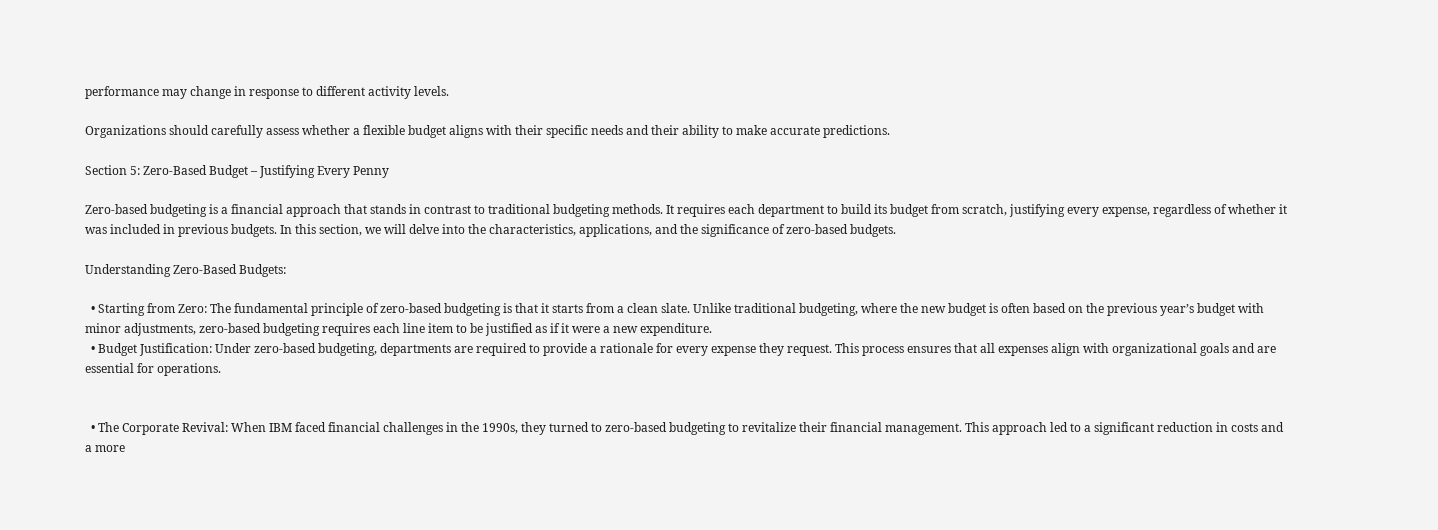performance may change in response to different activity levels.

Organizations should carefully assess whether a flexible budget aligns with their specific needs and their ability to make accurate predictions.

Section 5: Zero-Based Budget – Justifying Every Penny

Zero-based budgeting is a financial approach that stands in contrast to traditional budgeting methods. It requires each department to build its budget from scratch, justifying every expense, regardless of whether it was included in previous budgets. In this section, we will delve into the characteristics, applications, and the significance of zero-based budgets.

Understanding Zero-Based Budgets:

  • Starting from Zero: The fundamental principle of zero-based budgeting is that it starts from a clean slate. Unlike traditional budgeting, where the new budget is often based on the previous year’s budget with minor adjustments, zero-based budgeting requires each line item to be justified as if it were a new expenditure.
  • Budget Justification: Under zero-based budgeting, departments are required to provide a rationale for every expense they request. This process ensures that all expenses align with organizational goals and are essential for operations.


  • The Corporate Revival: When IBM faced financial challenges in the 1990s, they turned to zero-based budgeting to revitalize their financial management. This approach led to a significant reduction in costs and a more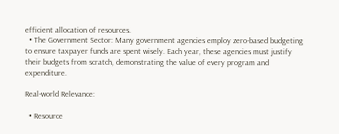efficient allocation of resources.
  • The Government Sector: Many government agencies employ zero-based budgeting to ensure taxpayer funds are spent wisely. Each year, these agencies must justify their budgets from scratch, demonstrating the value of every program and expenditure.

Real-world Relevance:

  • Resource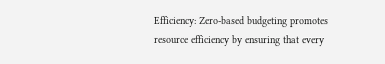Efficiency: Zero-based budgeting promotes resource efficiency by ensuring that every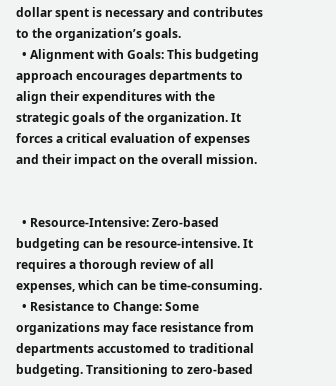dollar spent is necessary and contributes to the organization’s goals.
  • Alignment with Goals: This budgeting approach encourages departments to align their expenditures with the strategic goals of the organization. It forces a critical evaluation of expenses and their impact on the overall mission.


  • Resource-Intensive: Zero-based budgeting can be resource-intensive. It requires a thorough review of all expenses, which can be time-consuming.
  • Resistance to Change: Some organizations may face resistance from departments accustomed to traditional budgeting. Transitioning to zero-based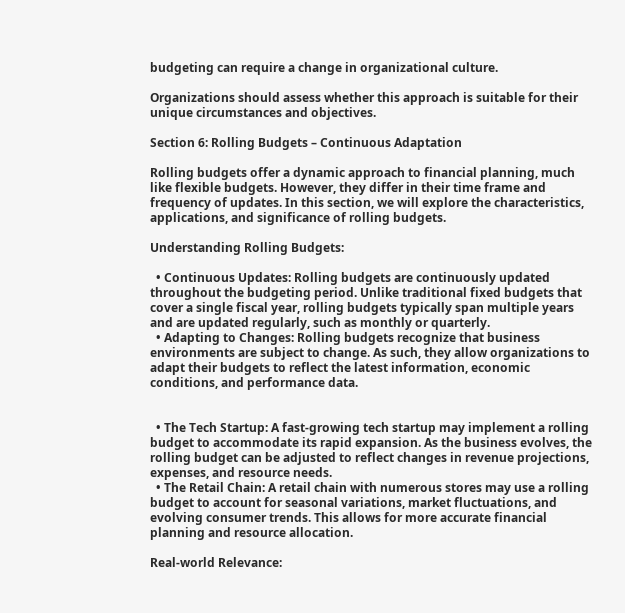budgeting can require a change in organizational culture.

Organizations should assess whether this approach is suitable for their unique circumstances and objectives.

Section 6: Rolling Budgets – Continuous Adaptation

Rolling budgets offer a dynamic approach to financial planning, much like flexible budgets. However, they differ in their time frame and frequency of updates. In this section, we will explore the characteristics, applications, and significance of rolling budgets.

Understanding Rolling Budgets:

  • Continuous Updates: Rolling budgets are continuously updated throughout the budgeting period. Unlike traditional fixed budgets that cover a single fiscal year, rolling budgets typically span multiple years and are updated regularly, such as monthly or quarterly.
  • Adapting to Changes: Rolling budgets recognize that business environments are subject to change. As such, they allow organizations to adapt their budgets to reflect the latest information, economic conditions, and performance data.


  • The Tech Startup: A fast-growing tech startup may implement a rolling budget to accommodate its rapid expansion. As the business evolves, the rolling budget can be adjusted to reflect changes in revenue projections, expenses, and resource needs.
  • The Retail Chain: A retail chain with numerous stores may use a rolling budget to account for seasonal variations, market fluctuations, and evolving consumer trends. This allows for more accurate financial planning and resource allocation.

Real-world Relevance: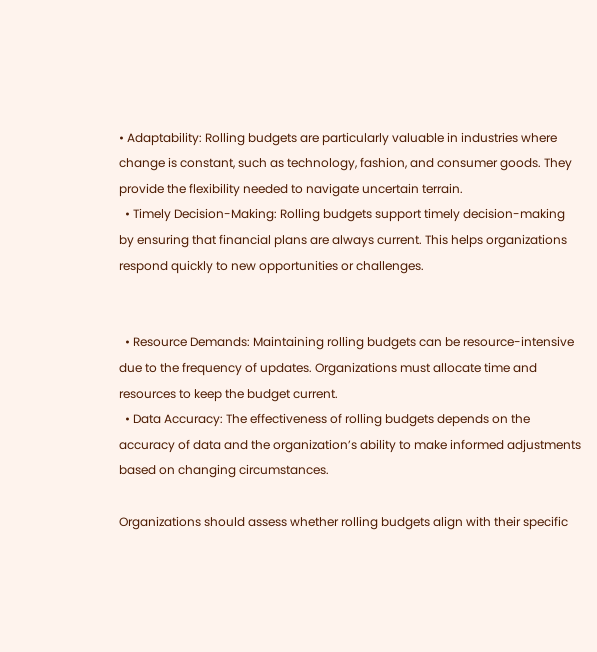• Adaptability: Rolling budgets are particularly valuable in industries where change is constant, such as technology, fashion, and consumer goods. They provide the flexibility needed to navigate uncertain terrain.
  • Timely Decision-Making: Rolling budgets support timely decision-making by ensuring that financial plans are always current. This helps organizations respond quickly to new opportunities or challenges.


  • Resource Demands: Maintaining rolling budgets can be resource-intensive due to the frequency of updates. Organizations must allocate time and resources to keep the budget current.
  • Data Accuracy: The effectiveness of rolling budgets depends on the accuracy of data and the organization’s ability to make informed adjustments based on changing circumstances.

Organizations should assess whether rolling budgets align with their specific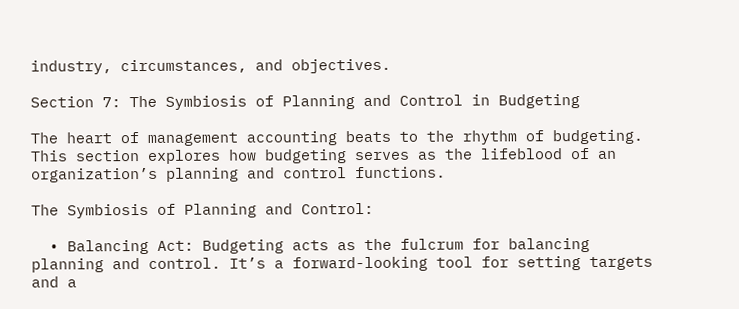industry, circumstances, and objectives.

Section 7: The Symbiosis of Planning and Control in Budgeting

The heart of management accounting beats to the rhythm of budgeting. This section explores how budgeting serves as the lifeblood of an organization’s planning and control functions.

The Symbiosis of Planning and Control:

  • Balancing Act: Budgeting acts as the fulcrum for balancing planning and control. It’s a forward-looking tool for setting targets and a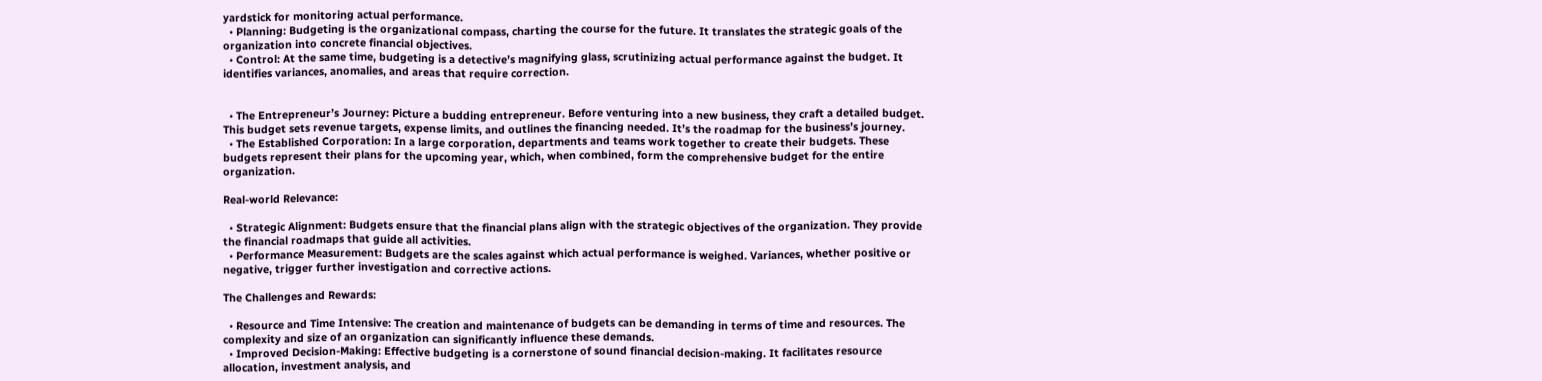yardstick for monitoring actual performance.
  • Planning: Budgeting is the organizational compass, charting the course for the future. It translates the strategic goals of the organization into concrete financial objectives.
  • Control: At the same time, budgeting is a detective’s magnifying glass, scrutinizing actual performance against the budget. It identifies variances, anomalies, and areas that require correction.


  • The Entrepreneur’s Journey: Picture a budding entrepreneur. Before venturing into a new business, they craft a detailed budget. This budget sets revenue targets, expense limits, and outlines the financing needed. It’s the roadmap for the business’s journey.
  • The Established Corporation: In a large corporation, departments and teams work together to create their budgets. These budgets represent their plans for the upcoming year, which, when combined, form the comprehensive budget for the entire organization.

Real-world Relevance:

  • Strategic Alignment: Budgets ensure that the financial plans align with the strategic objectives of the organization. They provide the financial roadmaps that guide all activities.
  • Performance Measurement: Budgets are the scales against which actual performance is weighed. Variances, whether positive or negative, trigger further investigation and corrective actions.

The Challenges and Rewards:

  • Resource and Time Intensive: The creation and maintenance of budgets can be demanding in terms of time and resources. The complexity and size of an organization can significantly influence these demands.
  • Improved Decision-Making: Effective budgeting is a cornerstone of sound financial decision-making. It facilitates resource allocation, investment analysis, and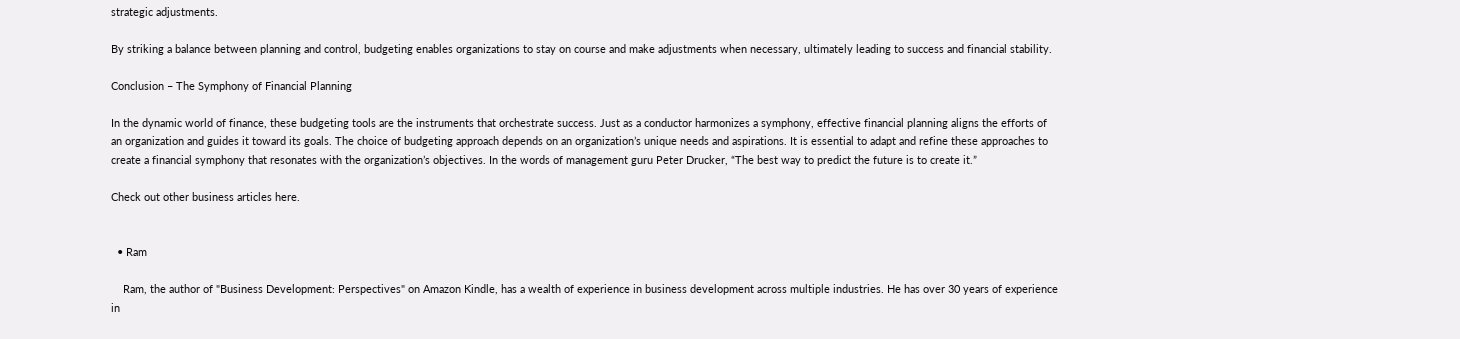strategic adjustments.

By striking a balance between planning and control, budgeting enables organizations to stay on course and make adjustments when necessary, ultimately leading to success and financial stability.

Conclusion – The Symphony of Financial Planning

In the dynamic world of finance, these budgeting tools are the instruments that orchestrate success. Just as a conductor harmonizes a symphony, effective financial planning aligns the efforts of an organization and guides it toward its goals. The choice of budgeting approach depends on an organization’s unique needs and aspirations. It is essential to adapt and refine these approaches to create a financial symphony that resonates with the organization’s objectives. In the words of management guru Peter Drucker, “The best way to predict the future is to create it.”

Check out other business articles here.


  • Ram

    Ram, the author of "Business Development: Perspectives" on Amazon Kindle, has a wealth of experience in business development across multiple industries. He has over 30 years of experience in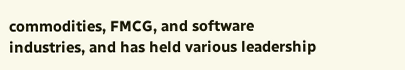commodities, FMCG, and software industries, and has held various leadership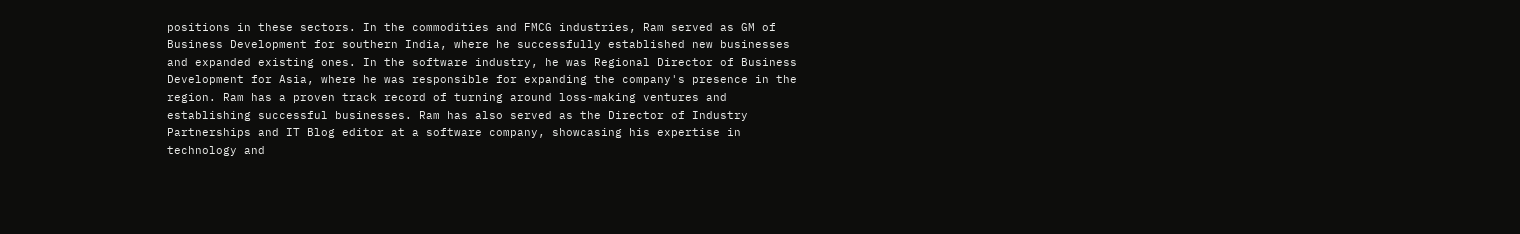positions in these sectors. In the commodities and FMCG industries, Ram served as GM of Business Development for southern India, where he successfully established new businesses and expanded existing ones. In the software industry, he was Regional Director of Business Development for Asia, where he was responsible for expanding the company's presence in the region. Ram has a proven track record of turning around loss-making ventures and establishing successful businesses. Ram has also served as the Director of Industry Partnerships and IT Blog editor at a software company, showcasing his expertise in technology and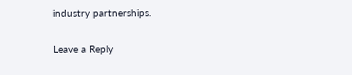industry partnerships.

Leave a Reply